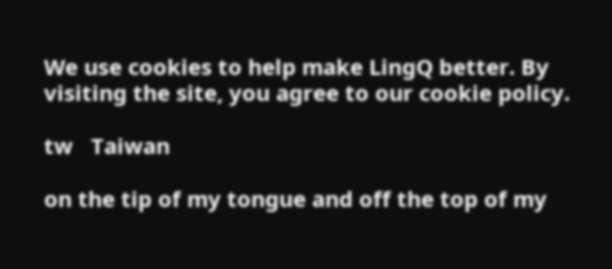We use cookies to help make LingQ better. By visiting the site, you agree to our cookie policy.

tw   Taiwan

on the tip of my tongue and off the top of my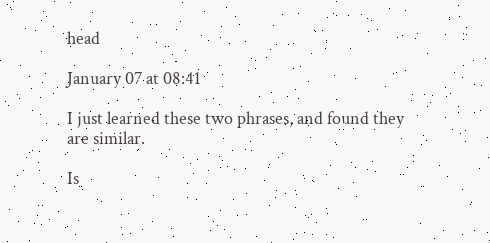head

January 07 at 08:41

I just learned these two phrases, and found they are similar.

Is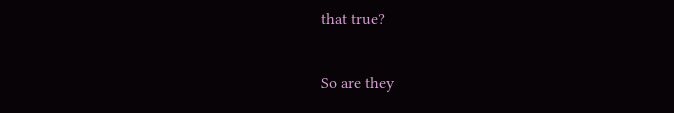that true?

So are they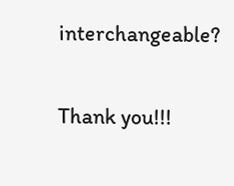interchangeable?

Thank you!!!